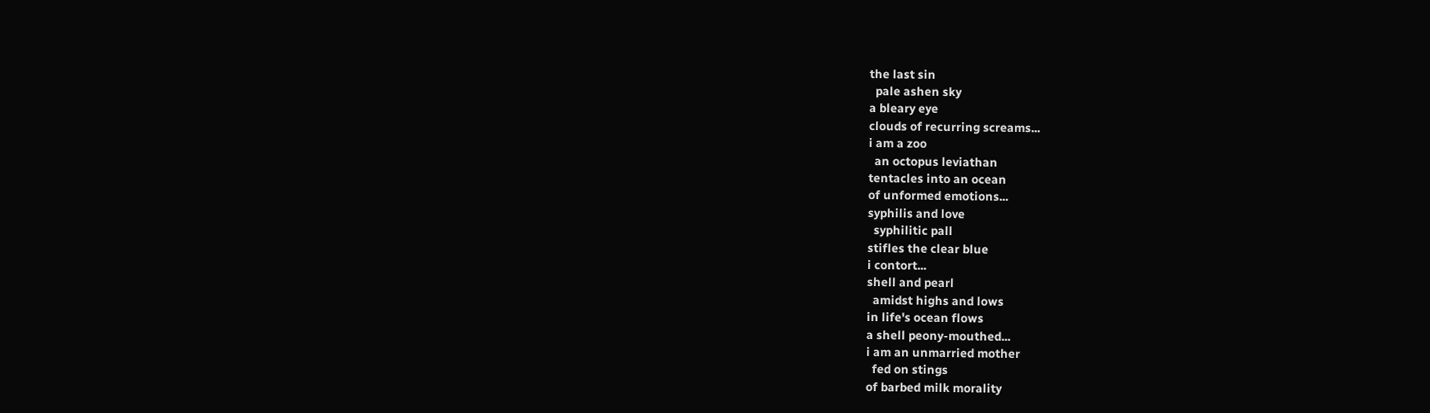the last sin
  pale ashen sky
a bleary eye
clouds of recurring screams...
i am a zoo
  an octopus leviathan
tentacles into an ocean
of unformed emotions...
syphilis and love
  syphilitic pall
stifles the clear blue
i contort...
shell and pearl
  amidst highs and lows
in life's ocean flows
a shell peony-mouthed...
i am an unmarried mother
  fed on stings
of barbed milk morality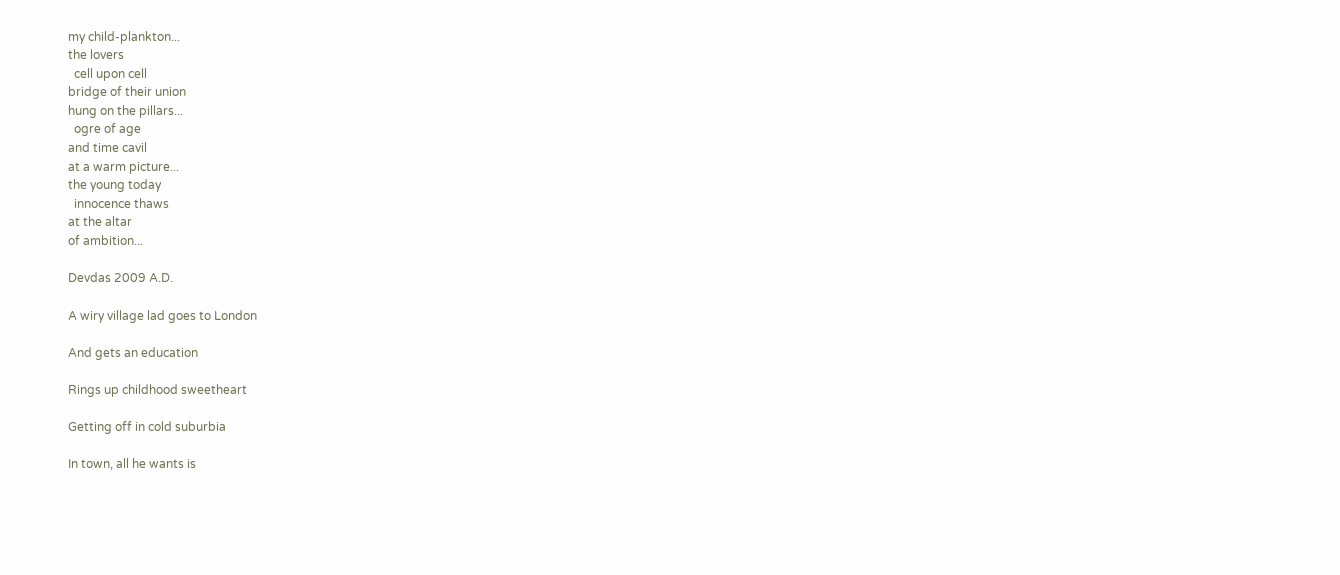my child-plankton...
the lovers
  cell upon cell
bridge of their union
hung on the pillars...
  ogre of age
and time cavil
at a warm picture...
the young today
  innocence thaws
at the altar
of ambition...

Devdas 2009 A.D.

A wiry village lad goes to London

And gets an education

Rings up childhood sweetheart

Getting off in cold suburbia

In town, all he wants is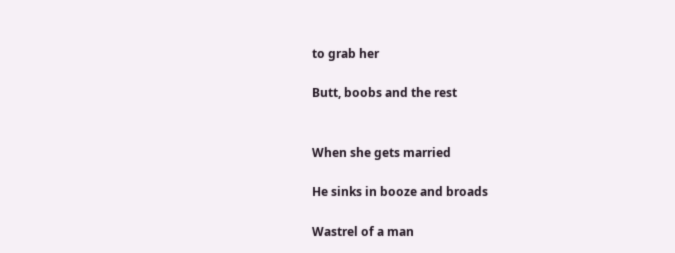to grab her

Butt, boobs and the rest


When she gets married

He sinks in booze and broads

Wastrel of a man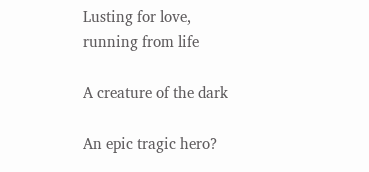Lusting for love, running from life

A creature of the dark

An epic tragic hero?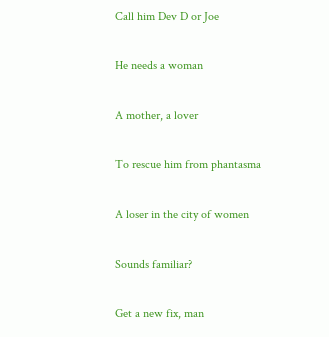Call him Dev D or Joe

He needs a woman

A mother, a lover

To rescue him from phantasma

A loser in the city of women

Sounds familiar?

Get a new fix, man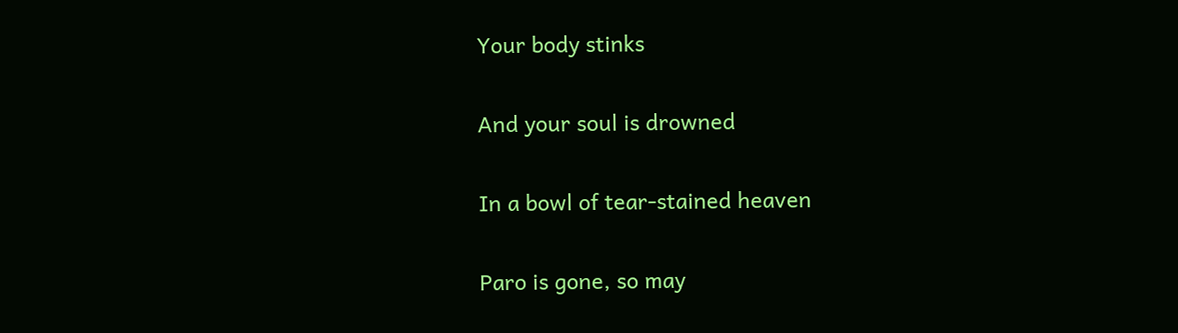Your body stinks

And your soul is drowned

In a bowl of tear-stained heaven

Paro is gone, so may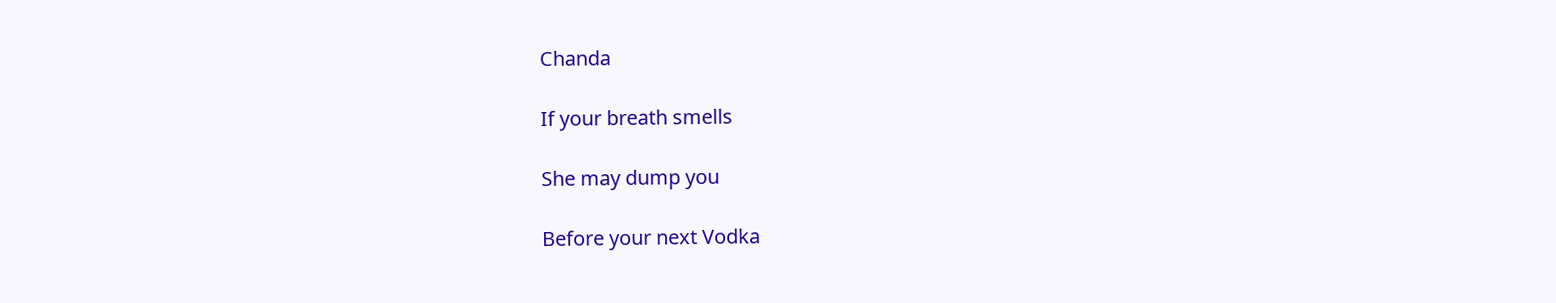Chanda

If your breath smells

She may dump you

Before your next Vodka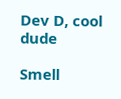Dev D, cool dude

Smell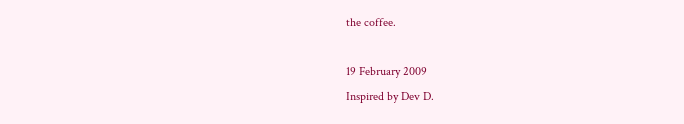the coffee.

19 February 2009
Inspired by Dev D.